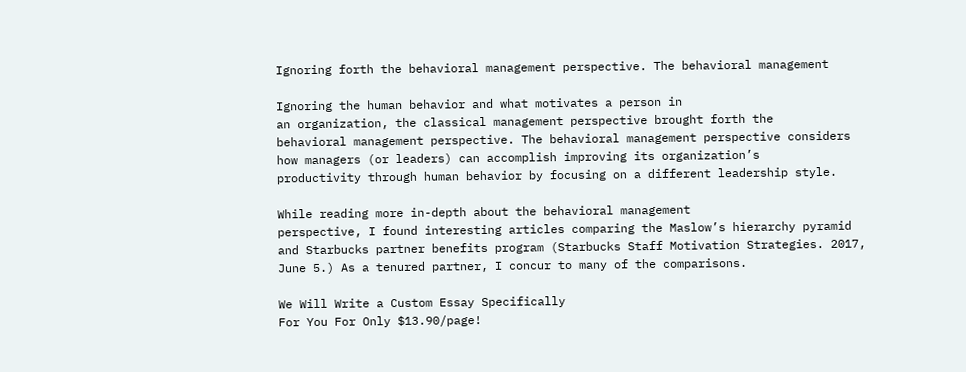Ignoring forth the behavioral management perspective. The behavioral management

Ignoring the human behavior and what motivates a person in
an organization, the classical management perspective brought forth the
behavioral management perspective. The behavioral management perspective considers
how managers (or leaders) can accomplish improving its organization’s
productivity through human behavior by focusing on a different leadership style.

While reading more in-depth about the behavioral management
perspective, I found interesting articles comparing the Maslow’s hierarchy pyramid
and Starbucks partner benefits program (Starbucks Staff Motivation Strategies. 2017,
June 5.) As a tenured partner, I concur to many of the comparisons.

We Will Write a Custom Essay Specifically
For You For Only $13.90/page!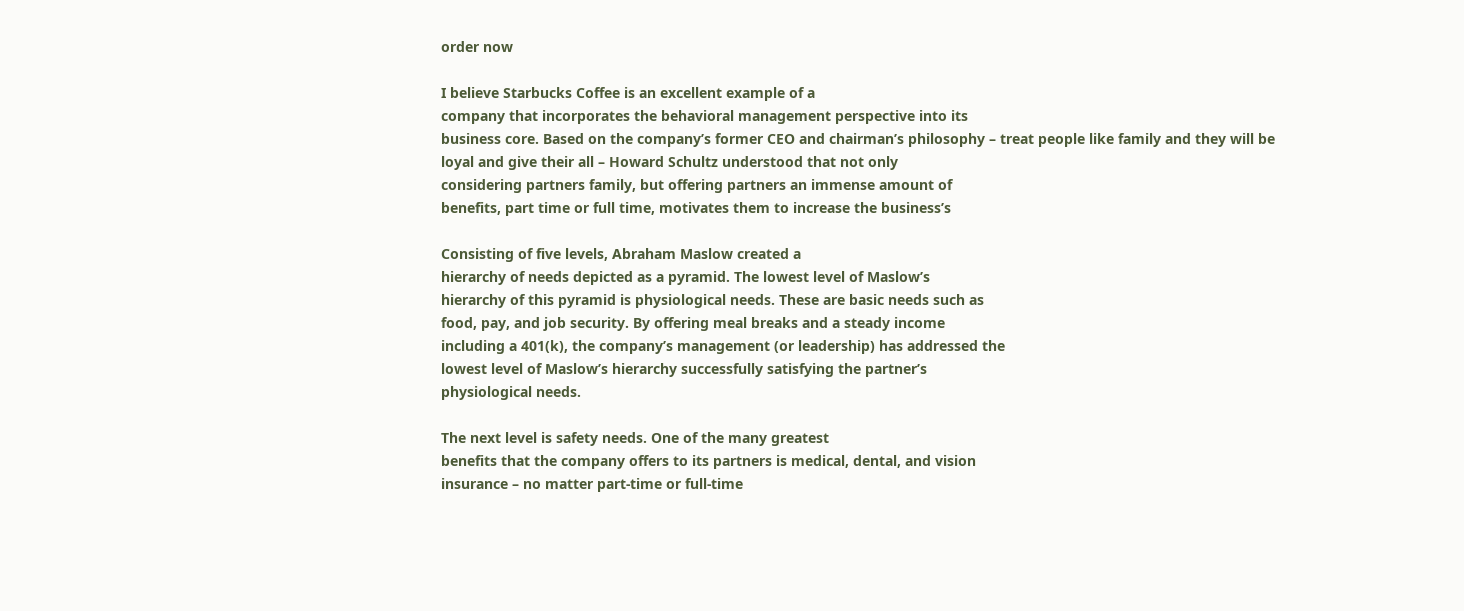order now

I believe Starbucks Coffee is an excellent example of a
company that incorporates the behavioral management perspective into its
business core. Based on the company’s former CEO and chairman’s philosophy – treat people like family and they will be
loyal and give their all – Howard Schultz understood that not only
considering partners family, but offering partners an immense amount of
benefits, part time or full time, motivates them to increase the business’s

Consisting of five levels, Abraham Maslow created a
hierarchy of needs depicted as a pyramid. The lowest level of Maslow’s
hierarchy of this pyramid is physiological needs. These are basic needs such as
food, pay, and job security. By offering meal breaks and a steady income
including a 401(k), the company’s management (or leadership) has addressed the
lowest level of Maslow’s hierarchy successfully satisfying the partner’s
physiological needs.

The next level is safety needs. One of the many greatest
benefits that the company offers to its partners is medical, dental, and vision
insurance – no matter part-time or full-time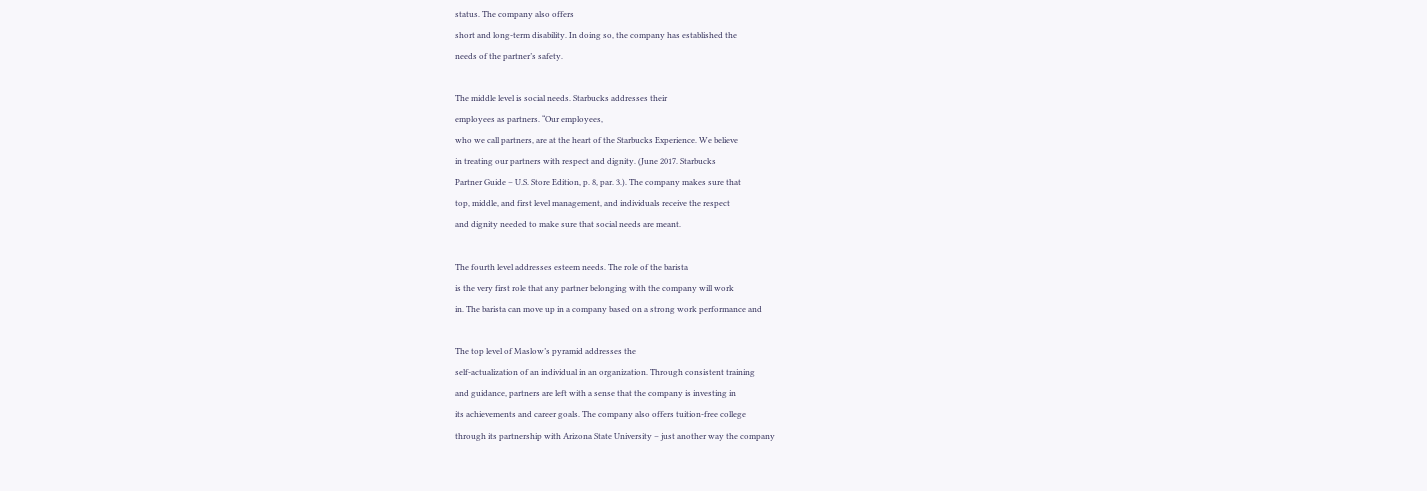status. The company also offers
short and long-term disability. In doing so, the company has established the
needs of the partner’s safety.

The middle level is social needs. Starbucks addresses their
employees as partners. “Our employees,
who we call partners, are at the heart of the Starbucks Experience. We believe
in treating our partners with respect and dignity. (June 2017. Starbucks
Partner Guide – U.S. Store Edition, p. 8, par. 3.). The company makes sure that
top, middle, and first level management, and individuals receive the respect
and dignity needed to make sure that social needs are meant.

The fourth level addresses esteem needs. The role of the barista
is the very first role that any partner belonging with the company will work
in. The barista can move up in a company based on a strong work performance and

The top level of Maslow’s pyramid addresses the
self-actualization of an individual in an organization. Through consistent training
and guidance, partners are left with a sense that the company is investing in
its achievements and career goals. The company also offers tuition-free college
through its partnership with Arizona State University – just another way the company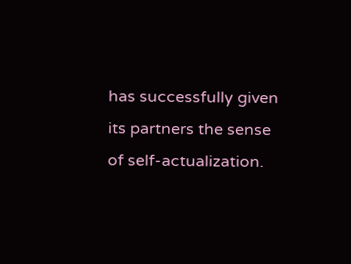has successfully given its partners the sense of self-actualization.